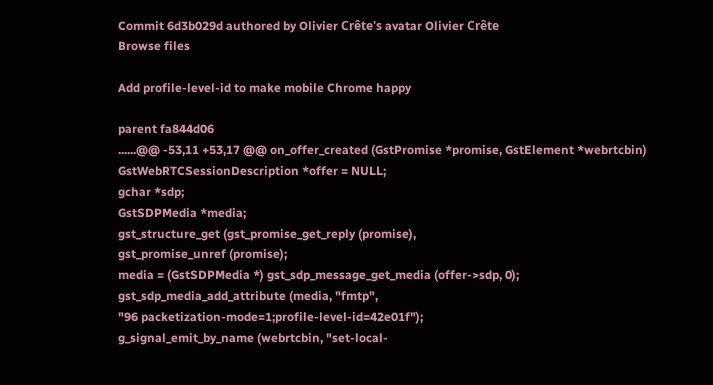Commit 6d3b029d authored by Olivier Crête's avatar Olivier Crête
Browse files

Add profile-level-id to make mobile Chrome happy

parent fa844d06
......@@ -53,11 +53,17 @@ on_offer_created (GstPromise *promise, GstElement *webrtcbin)
GstWebRTCSessionDescription *offer = NULL;
gchar *sdp;
GstSDPMedia *media;
gst_structure_get (gst_promise_get_reply (promise),
gst_promise_unref (promise);
media = (GstSDPMedia *) gst_sdp_message_get_media (offer->sdp, 0);
gst_sdp_media_add_attribute (media, "fmtp",
"96 packetization-mode=1;profile-level-id=42e01f");
g_signal_emit_by_name (webrtcbin, "set-local-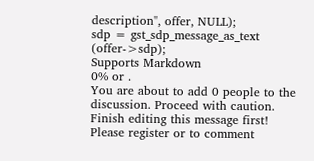description", offer, NULL);
sdp = gst_sdp_message_as_text (offer->sdp);
Supports Markdown
0% or .
You are about to add 0 people to the discussion. Proceed with caution.
Finish editing this message first!
Please register or to comment